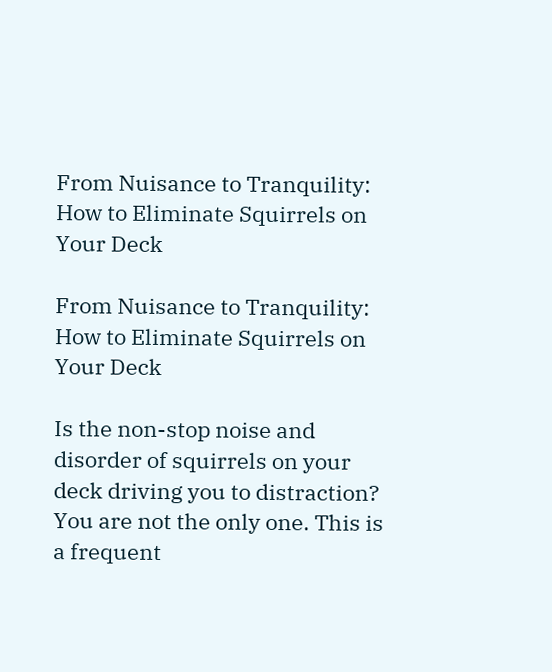From Nuisance to Tranquility: How to Eliminate Squirrels on Your Deck

From Nuisance to Tranquility: How to Eliminate Squirrels on Your Deck

Is the non-stop noise and disorder of squirrels on your deck driving you to distraction? You are not the only one. This is a frequent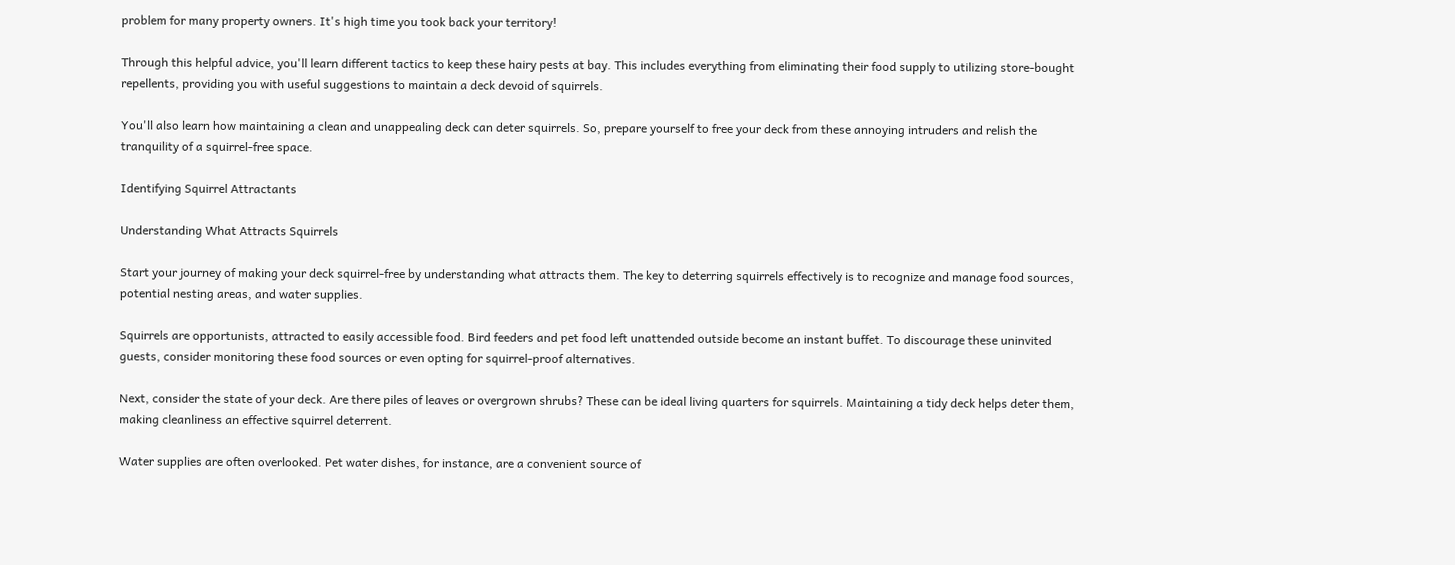problem for many property owners. It's high time you took back your territory!

Through this helpful advice, you'll learn different tactics to keep these hairy pests at bay. This includes everything from eliminating their food supply to utilizing store-bought repellents, providing you with useful suggestions to maintain a deck devoid of squirrels.

You'll also learn how maintaining a clean and unappealing deck can deter squirrels. So, prepare yourself to free your deck from these annoying intruders and relish the tranquility of a squirrel-free space.

Identifying Squirrel Attractants

Understanding What Attracts Squirrels

Start your journey of making your deck squirrel-free by understanding what attracts them. The key to deterring squirrels effectively is to recognize and manage food sources, potential nesting areas, and water supplies.

Squirrels are opportunists, attracted to easily accessible food. Bird feeders and pet food left unattended outside become an instant buffet. To discourage these uninvited guests, consider monitoring these food sources or even opting for squirrel-proof alternatives.

Next, consider the state of your deck. Are there piles of leaves or overgrown shrubs? These can be ideal living quarters for squirrels. Maintaining a tidy deck helps deter them, making cleanliness an effective squirrel deterrent.

Water supplies are often overlooked. Pet water dishes, for instance, are a convenient source of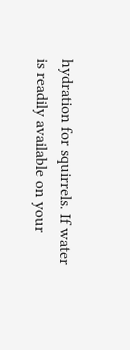hydration for squirrels. If water is readily available on your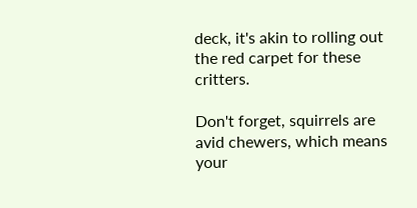deck, it's akin to rolling out the red carpet for these critters.

Don't forget, squirrels are avid chewers, which means your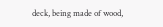deck, being made of wood,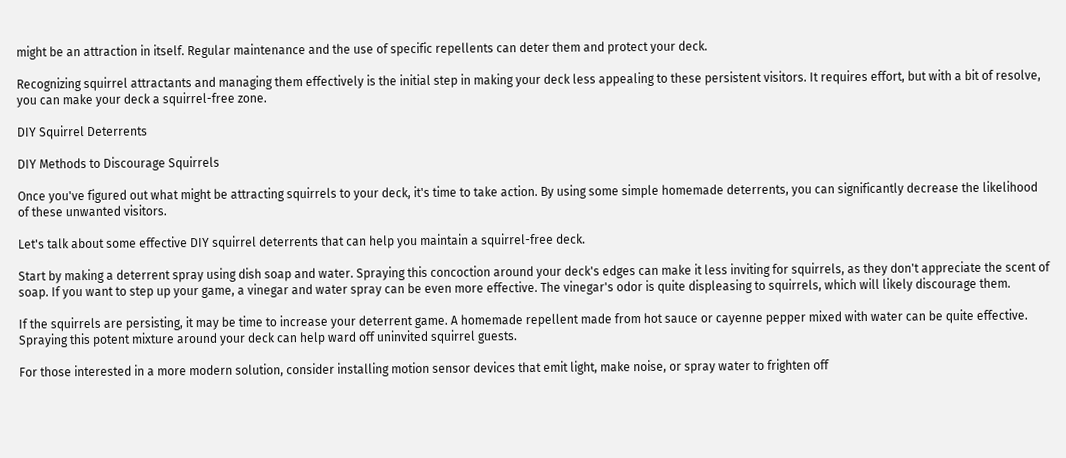might be an attraction in itself. Regular maintenance and the use of specific repellents can deter them and protect your deck.

Recognizing squirrel attractants and managing them effectively is the initial step in making your deck less appealing to these persistent visitors. It requires effort, but with a bit of resolve, you can make your deck a squirrel-free zone.

DIY Squirrel Deterrents

DIY Methods to Discourage Squirrels

Once you've figured out what might be attracting squirrels to your deck, it's time to take action. By using some simple homemade deterrents, you can significantly decrease the likelihood of these unwanted visitors.

Let's talk about some effective DIY squirrel deterrents that can help you maintain a squirrel-free deck.

Start by making a deterrent spray using dish soap and water. Spraying this concoction around your deck's edges can make it less inviting for squirrels, as they don't appreciate the scent of soap. If you want to step up your game, a vinegar and water spray can be even more effective. The vinegar's odor is quite displeasing to squirrels, which will likely discourage them.

If the squirrels are persisting, it may be time to increase your deterrent game. A homemade repellent made from hot sauce or cayenne pepper mixed with water can be quite effective. Spraying this potent mixture around your deck can help ward off uninvited squirrel guests.

For those interested in a more modern solution, consider installing motion sensor devices that emit light, make noise, or spray water to frighten off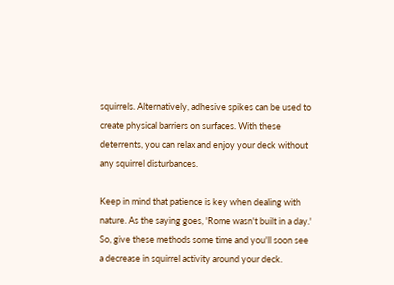squirrels. Alternatively, adhesive spikes can be used to create physical barriers on surfaces. With these deterrents, you can relax and enjoy your deck without any squirrel disturbances.

Keep in mind that patience is key when dealing with nature. As the saying goes, 'Rome wasn't built in a day.' So, give these methods some time and you'll soon see a decrease in squirrel activity around your deck.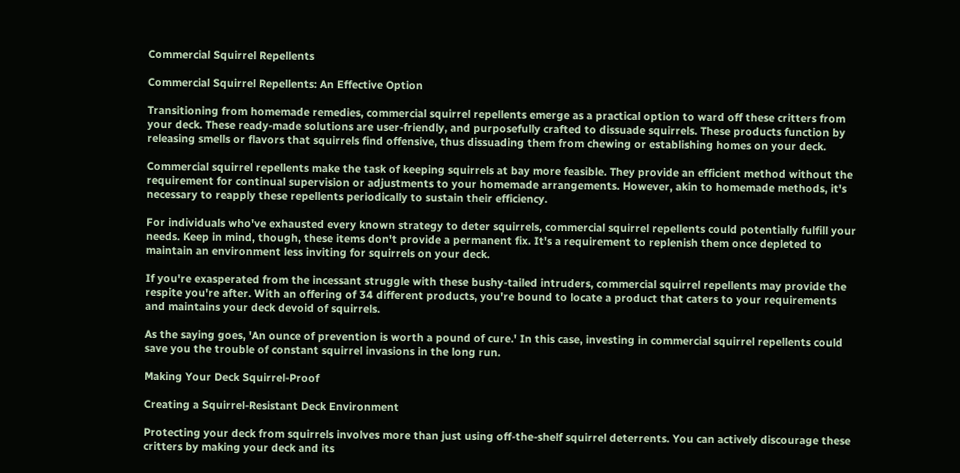Commercial Squirrel Repellents

Commercial Squirrel Repellents: An Effective Option

Transitioning from homemade remedies, commercial squirrel repellents emerge as a practical option to ward off these critters from your deck. These ready-made solutions are user-friendly, and purposefully crafted to dissuade squirrels. These products function by releasing smells or flavors that squirrels find offensive, thus dissuading them from chewing or establishing homes on your deck.

Commercial squirrel repellents make the task of keeping squirrels at bay more feasible. They provide an efficient method without the requirement for continual supervision or adjustments to your homemade arrangements. However, akin to homemade methods, it's necessary to reapply these repellents periodically to sustain their efficiency.

For individuals who've exhausted every known strategy to deter squirrels, commercial squirrel repellents could potentially fulfill your needs. Keep in mind, though, these items don't provide a permanent fix. It's a requirement to replenish them once depleted to maintain an environment less inviting for squirrels on your deck.

If you're exasperated from the incessant struggle with these bushy-tailed intruders, commercial squirrel repellents may provide the respite you're after. With an offering of 34 different products, you're bound to locate a product that caters to your requirements and maintains your deck devoid of squirrels.

As the saying goes, 'An ounce of prevention is worth a pound of cure.' In this case, investing in commercial squirrel repellents could save you the trouble of constant squirrel invasions in the long run.

Making Your Deck Squirrel-Proof

Creating a Squirrel-Resistant Deck Environment

Protecting your deck from squirrels involves more than just using off-the-shelf squirrel deterrents. You can actively discourage these critters by making your deck and its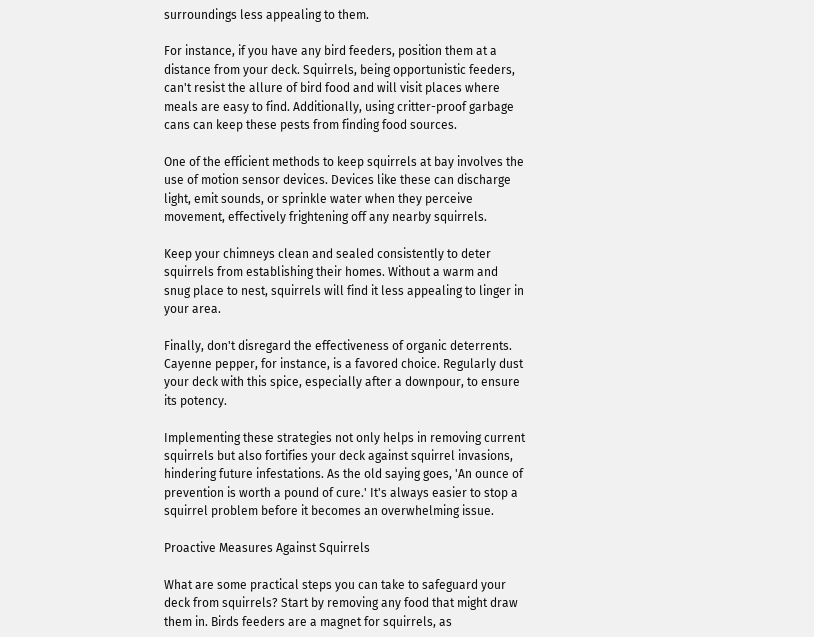surroundings less appealing to them.

For instance, if you have any bird feeders, position them at a distance from your deck. Squirrels, being opportunistic feeders, can't resist the allure of bird food and will visit places where meals are easy to find. Additionally, using critter-proof garbage cans can keep these pests from finding food sources.

One of the efficient methods to keep squirrels at bay involves the use of motion sensor devices. Devices like these can discharge light, emit sounds, or sprinkle water when they perceive movement, effectively frightening off any nearby squirrels.

Keep your chimneys clean and sealed consistently to deter squirrels from establishing their homes. Without a warm and snug place to nest, squirrels will find it less appealing to linger in your area.

Finally, don't disregard the effectiveness of organic deterrents. Cayenne pepper, for instance, is a favored choice. Regularly dust your deck with this spice, especially after a downpour, to ensure its potency.

Implementing these strategies not only helps in removing current squirrels but also fortifies your deck against squirrel invasions, hindering future infestations. As the old saying goes, 'An ounce of prevention is worth a pound of cure.' It's always easier to stop a squirrel problem before it becomes an overwhelming issue.

Proactive Measures Against Squirrels

What are some practical steps you can take to safeguard your deck from squirrels? Start by removing any food that might draw them in. Birds feeders are a magnet for squirrels, as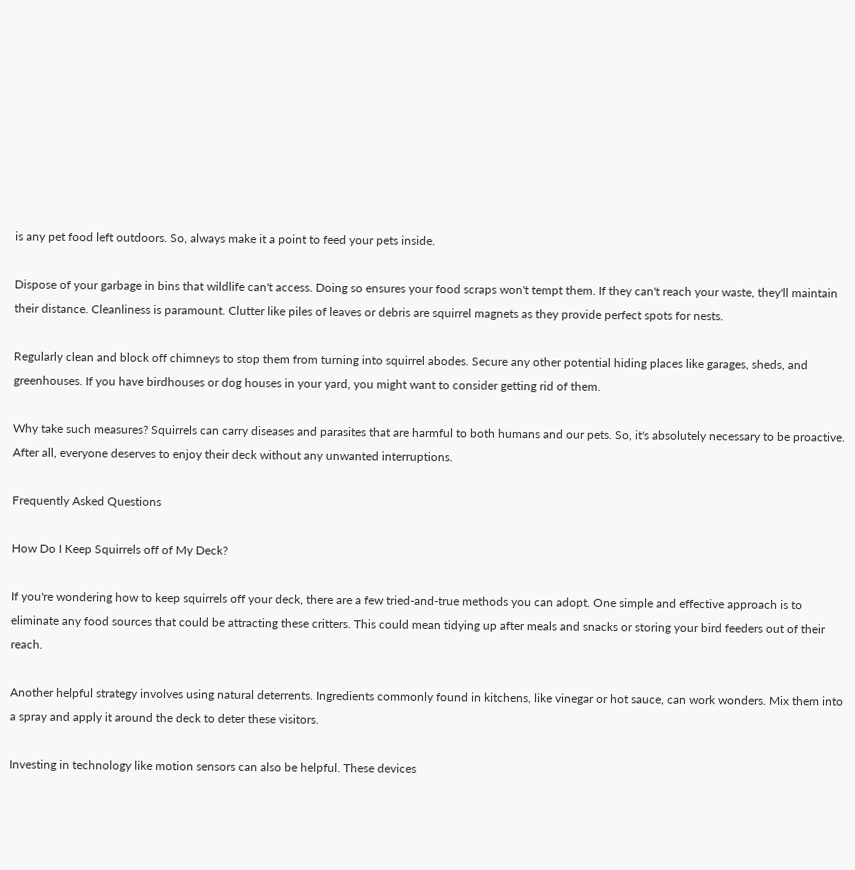is any pet food left outdoors. So, always make it a point to feed your pets inside.

Dispose of your garbage in bins that wildlife can't access. Doing so ensures your food scraps won't tempt them. If they can't reach your waste, they'll maintain their distance. Cleanliness is paramount. Clutter like piles of leaves or debris are squirrel magnets as they provide perfect spots for nests.

Regularly clean and block off chimneys to stop them from turning into squirrel abodes. Secure any other potential hiding places like garages, sheds, and greenhouses. If you have birdhouses or dog houses in your yard, you might want to consider getting rid of them.

Why take such measures? Squirrels can carry diseases and parasites that are harmful to both humans and our pets. So, it's absolutely necessary to be proactive. After all, everyone deserves to enjoy their deck without any unwanted interruptions.

Frequently Asked Questions

How Do I Keep Squirrels off of My Deck?

If you're wondering how to keep squirrels off your deck, there are a few tried-and-true methods you can adopt. One simple and effective approach is to eliminate any food sources that could be attracting these critters. This could mean tidying up after meals and snacks or storing your bird feeders out of their reach.

Another helpful strategy involves using natural deterrents. Ingredients commonly found in kitchens, like vinegar or hot sauce, can work wonders. Mix them into a spray and apply it around the deck to deter these visitors.

Investing in technology like motion sensors can also be helpful. These devices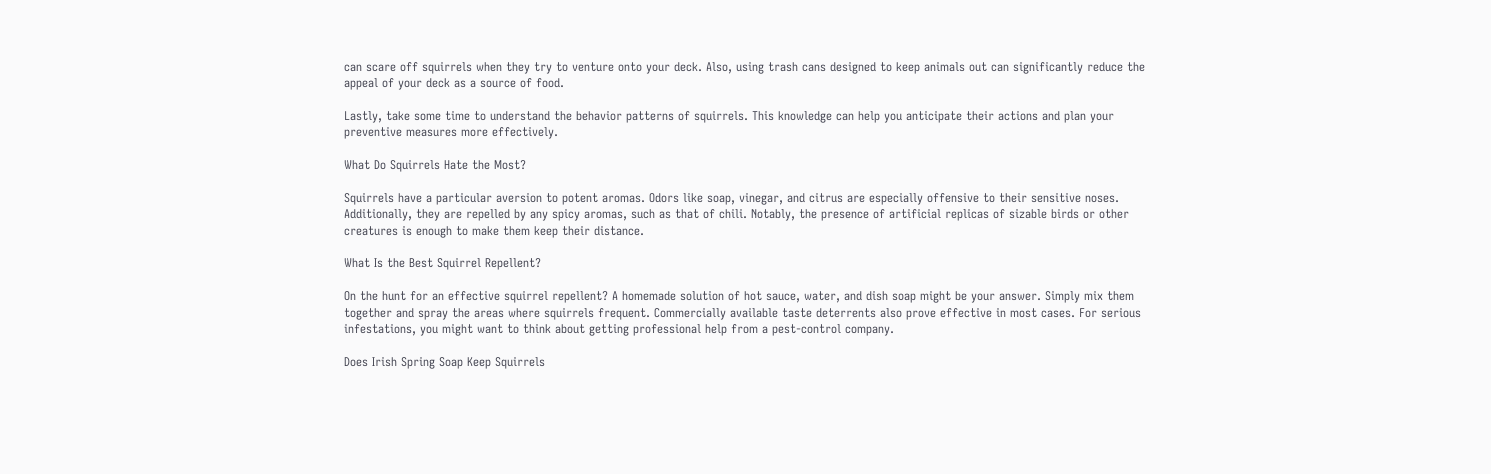can scare off squirrels when they try to venture onto your deck. Also, using trash cans designed to keep animals out can significantly reduce the appeal of your deck as a source of food.

Lastly, take some time to understand the behavior patterns of squirrels. This knowledge can help you anticipate their actions and plan your preventive measures more effectively.

What Do Squirrels Hate the Most?

Squirrels have a particular aversion to potent aromas. Odors like soap, vinegar, and citrus are especially offensive to their sensitive noses. Additionally, they are repelled by any spicy aromas, such as that of chili. Notably, the presence of artificial replicas of sizable birds or other creatures is enough to make them keep their distance.

What Is the Best Squirrel Repellent?

On the hunt for an effective squirrel repellent? A homemade solution of hot sauce, water, and dish soap might be your answer. Simply mix them together and spray the areas where squirrels frequent. Commercially available taste deterrents also prove effective in most cases. For serious infestations, you might want to think about getting professional help from a pest-control company.

Does Irish Spring Soap Keep Squirrels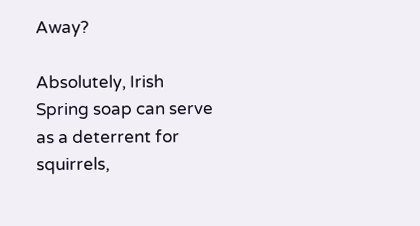Away?

Absolutely, Irish Spring soap can serve as a deterrent for squirrels,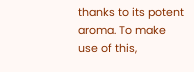thanks to its potent aroma. To make use of this,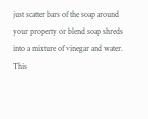just scatter bars of the soap around your property or blend soap shreds into a mixture of vinegar and water. This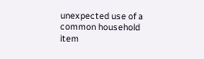unexpected use of a common household item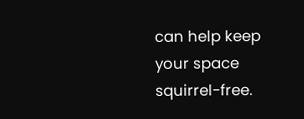can help keep your space squirrel-free.